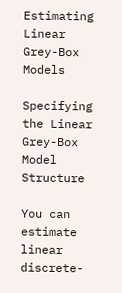Estimating Linear Grey-Box Models

Specifying the Linear Grey-Box Model Structure

You can estimate linear discrete-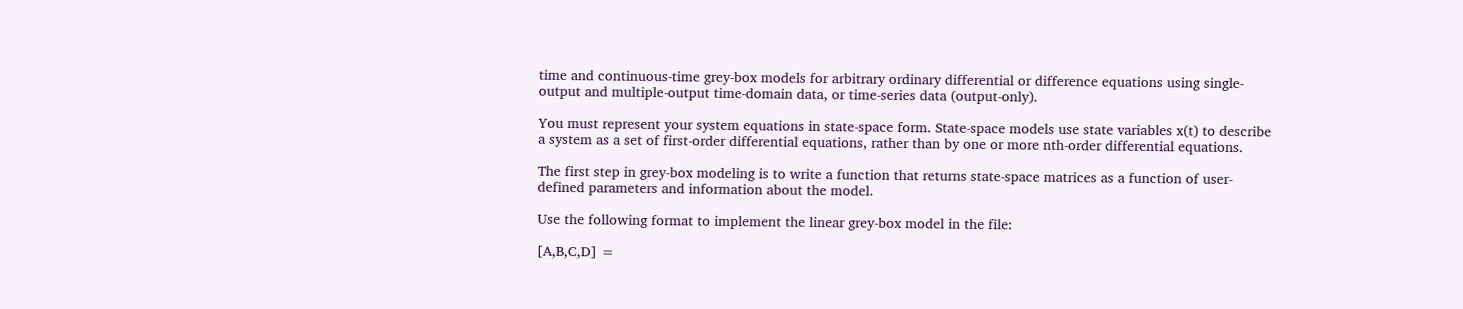time and continuous-time grey-box models for arbitrary ordinary differential or difference equations using single-output and multiple-output time-domain data, or time-series data (output-only).

You must represent your system equations in state-space form. State-space models use state variables x(t) to describe a system as a set of first-order differential equations, rather than by one or more nth-order differential equations.

The first step in grey-box modeling is to write a function that returns state-space matrices as a function of user-defined parameters and information about the model.

Use the following format to implement the linear grey-box model in the file:

[A,B,C,D] =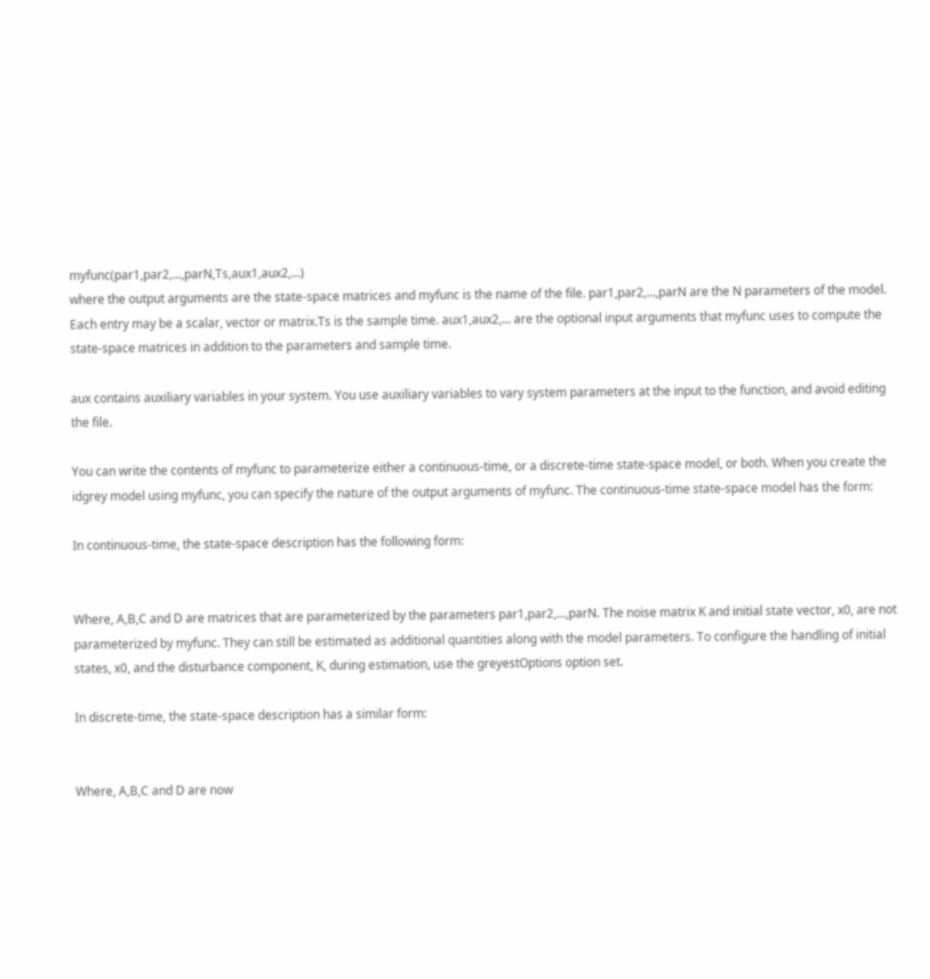myfunc(par1,par2,...,parN,Ts,aux1,aux2,...)
where the output arguments are the state-space matrices and myfunc is the name of the file. par1,par2,...,parN are the N parameters of the model. Each entry may be a scalar, vector or matrix.Ts is the sample time. aux1,aux2,... are the optional input arguments that myfunc uses to compute the state-space matrices in addition to the parameters and sample time.

aux contains auxiliary variables in your system. You use auxiliary variables to vary system parameters at the input to the function, and avoid editing the file.

You can write the contents of myfunc to parameterize either a continuous-time, or a discrete-time state-space model, or both. When you create the idgrey model using myfunc, you can specify the nature of the output arguments of myfunc. The continuous-time state-space model has the form:

In continuous-time, the state-space description has the following form:


Where, A,B,C and D are matrices that are parameterized by the parameters par1,par2,...,parN. The noise matrix K and initial state vector, x0, are not parameterized by myfunc. They can still be estimated as additional quantities along with the model parameters. To configure the handling of initial states, x0, and the disturbance component, K, during estimation, use the greyestOptions option set.

In discrete-time, the state-space description has a similar form:


Where, A,B,C and D are now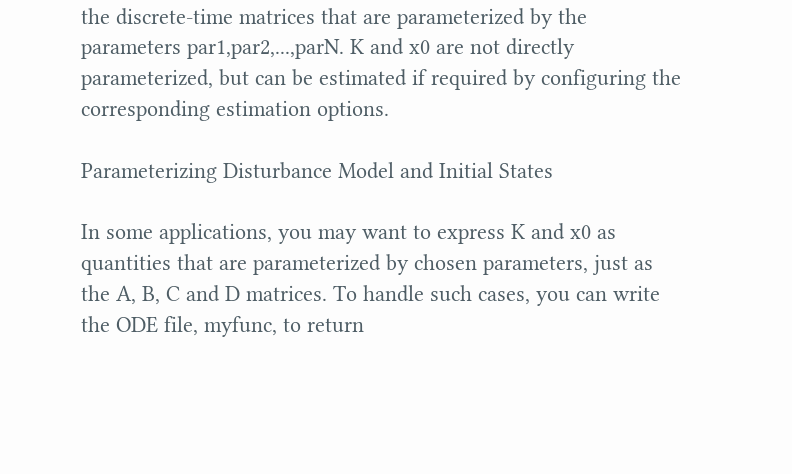the discrete-time matrices that are parameterized by the parameters par1,par2,...,parN. K and x0 are not directly parameterized, but can be estimated if required by configuring the corresponding estimation options.

Parameterizing Disturbance Model and Initial States

In some applications, you may want to express K and x0 as quantities that are parameterized by chosen parameters, just as the A, B, C and D matrices. To handle such cases, you can write the ODE file, myfunc, to return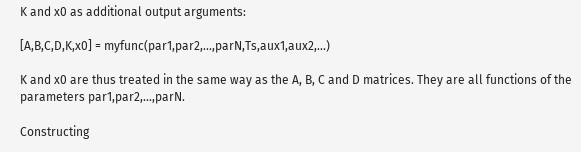K and x0 as additional output arguments:

[A,B,C,D,K,x0] = myfunc(par1,par2,...,parN,Ts,aux1,aux2,...)

K and x0 are thus treated in the same way as the A, B, C and D matrices. They are all functions of the parameters par1,par2,...,parN.

Constructing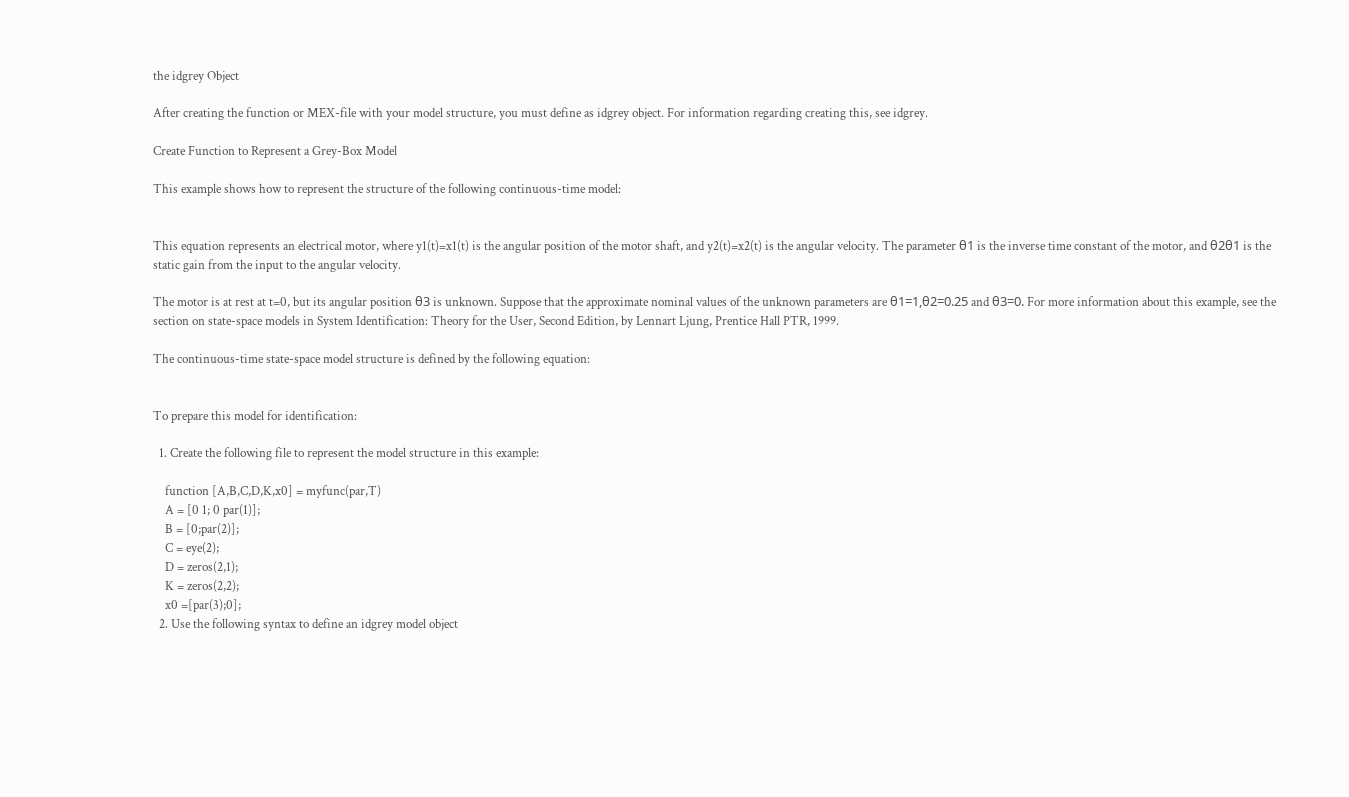the idgrey Object

After creating the function or MEX-file with your model structure, you must define as idgrey object. For information regarding creating this, see idgrey.

Create Function to Represent a Grey-Box Model

This example shows how to represent the structure of the following continuous-time model:


This equation represents an electrical motor, where y1(t)=x1(t) is the angular position of the motor shaft, and y2(t)=x2(t) is the angular velocity. The parameter θ1 is the inverse time constant of the motor, and θ2θ1 is the static gain from the input to the angular velocity.

The motor is at rest at t=0, but its angular position θ3 is unknown. Suppose that the approximate nominal values of the unknown parameters are θ1=1,θ2=0.25 and θ3=0. For more information about this example, see the section on state-space models in System Identification: Theory for the User, Second Edition, by Lennart Ljung, Prentice Hall PTR, 1999.

The continuous-time state-space model structure is defined by the following equation:


To prepare this model for identification:

  1. Create the following file to represent the model structure in this example:

    function [A,B,C,D,K,x0] = myfunc(par,T)
    A = [0 1; 0 par(1)];
    B = [0;par(2)];
    C = eye(2);
    D = zeros(2,1);
    K = zeros(2,2);
    x0 =[par(3);0];
  2. Use the following syntax to define an idgrey model object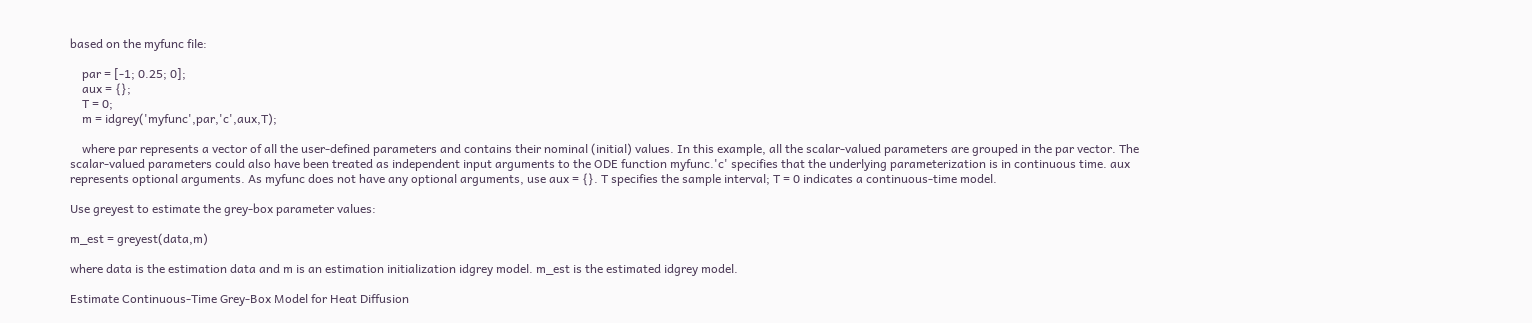based on the myfunc file:

    par = [-1; 0.25; 0];
    aux = {};
    T = 0;
    m = idgrey('myfunc',par,'c',aux,T);

    where par represents a vector of all the user-defined parameters and contains their nominal (initial) values. In this example, all the scalar-valued parameters are grouped in the par vector. The scalar-valued parameters could also have been treated as independent input arguments to the ODE function myfunc.'c' specifies that the underlying parameterization is in continuous time. aux represents optional arguments. As myfunc does not have any optional arguments, use aux = {}. T specifies the sample interval; T = 0 indicates a continuous-time model.

Use greyest to estimate the grey-box parameter values:

m_est = greyest(data,m)

where data is the estimation data and m is an estimation initialization idgrey model. m_est is the estimated idgrey model.

Estimate Continuous-Time Grey-Box Model for Heat Diffusion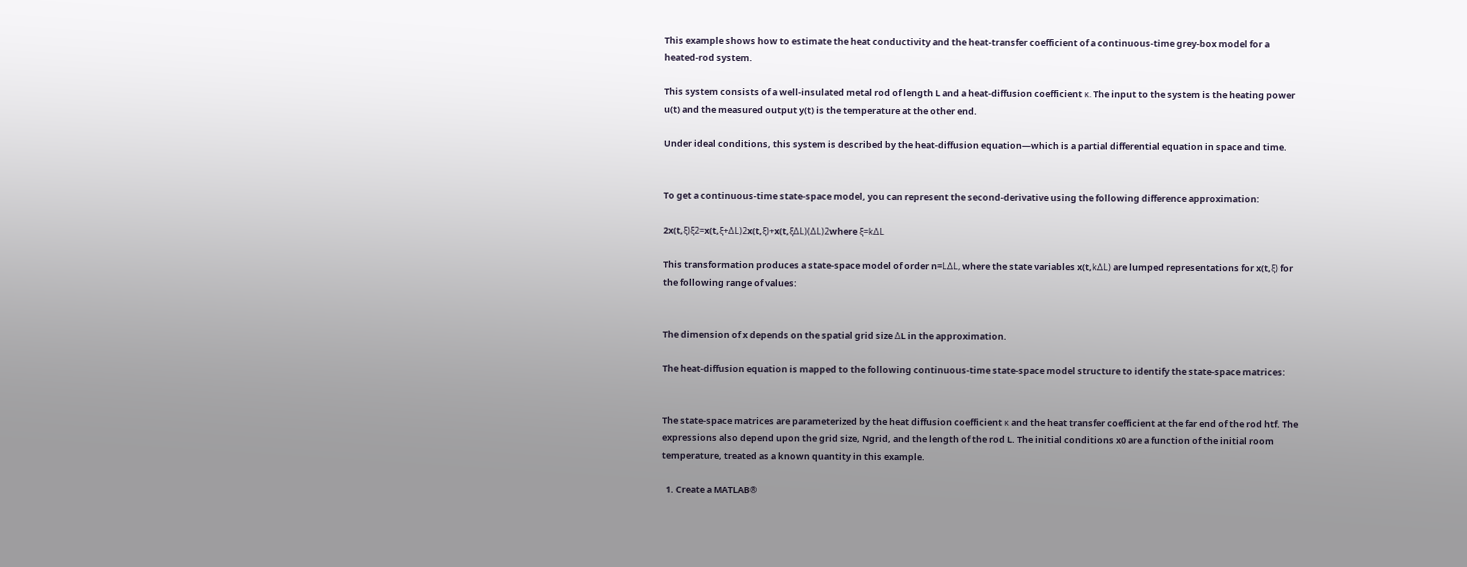This example shows how to estimate the heat conductivity and the heat-transfer coefficient of a continuous-time grey-box model for a heated-rod system.

This system consists of a well-insulated metal rod of length L and a heat-diffusion coefficient κ. The input to the system is the heating power u(t) and the measured output y(t) is the temperature at the other end.

Under ideal conditions, this system is described by the heat-diffusion equation—which is a partial differential equation in space and time.


To get a continuous-time state-space model, you can represent the second-derivative using the following difference approximation:

2x(t,ξ)ξ2=x(t,ξ+ΔL)2x(t,ξ)+x(t,ξΔL)(ΔL)2where ξ=kΔL

This transformation produces a state-space model of order n=LΔL, where the state variables x(t,kΔL) are lumped representations for x(t,ξ) for the following range of values:


The dimension of x depends on the spatial grid size ΔL in the approximation.

The heat-diffusion equation is mapped to the following continuous-time state-space model structure to identify the state-space matrices:


The state-space matrices are parameterized by the heat diffusion coefficient κ and the heat transfer coefficient at the far end of the rod htf. The expressions also depend upon the grid size, Ngrid, and the length of the rod L. The initial conditions x0 are a function of the initial room temperature, treated as a known quantity in this example.

  1. Create a MATLAB®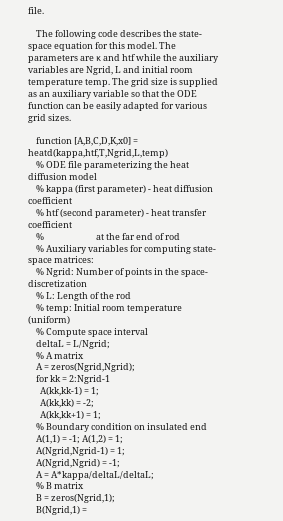file.

    The following code describes the state-space equation for this model. The parameters are κ and htf while the auxiliary variables are Ngrid, L and initial room temperature temp. The grid size is supplied as an auxiliary variable so that the ODE function can be easily adapted for various grid sizes.

    function [A,B,C,D,K,x0] = heatd(kappa,htf,T,Ngrid,L,temp)
    % ODE file parameterizing the heat diffusion model
    % kappa (first parameter) - heat diffusion coefficient
    % htf (second parameter) - heat transfer coefficient
    %                          at the far end of rod
    % Auxiliary variables for computing state-space matrices:
    % Ngrid: Number of points in the space-discretization
    % L: Length of the rod
    % temp: Initial room temperature (uniform)
    % Compute space interval
    deltaL = L/Ngrid;
    % A matrix
    A = zeros(Ngrid,Ngrid);
    for kk = 2:Ngrid-1
      A(kk,kk-1) = 1;
      A(kk,kk) = -2;
      A(kk,kk+1) = 1;
    % Boundary condition on insulated end
    A(1,1) = -1; A(1,2) = 1;
    A(Ngrid,Ngrid-1) = 1;
    A(Ngrid,Ngrid) = -1;
    A = A*kappa/deltaL/deltaL;
    % B matrix
    B = zeros(Ngrid,1);
    B(Ngrid,1) =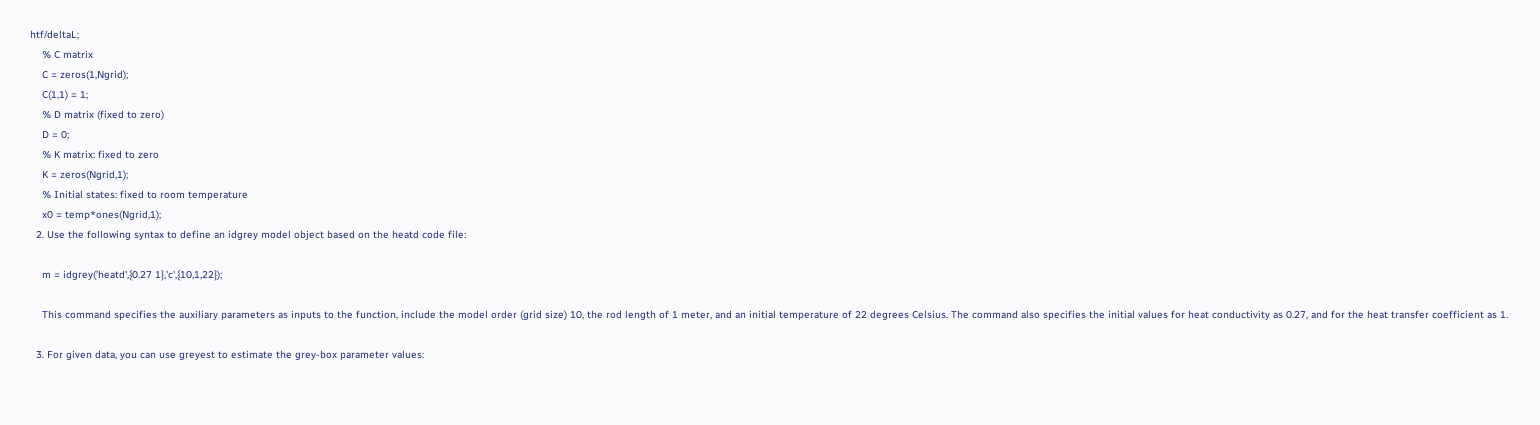htf/deltaL;
    % C matrix
    C = zeros(1,Ngrid);
    C(1,1) = 1;
    % D matrix (fixed to zero)
    D = 0;
    % K matrix: fixed to zero
    K = zeros(Ngrid,1);
    % Initial states: fixed to room temperature
    x0 = temp*ones(Ngrid,1);
  2. Use the following syntax to define an idgrey model object based on the heatd code file:

    m = idgrey('heatd',{0.27 1},'c',{10,1,22});

    This command specifies the auxiliary parameters as inputs to the function, include the model order (grid size) 10, the rod length of 1 meter, and an initial temperature of 22 degrees Celsius. The command also specifies the initial values for heat conductivity as 0.27, and for the heat transfer coefficient as 1.

  3. For given data, you can use greyest to estimate the grey-box parameter values: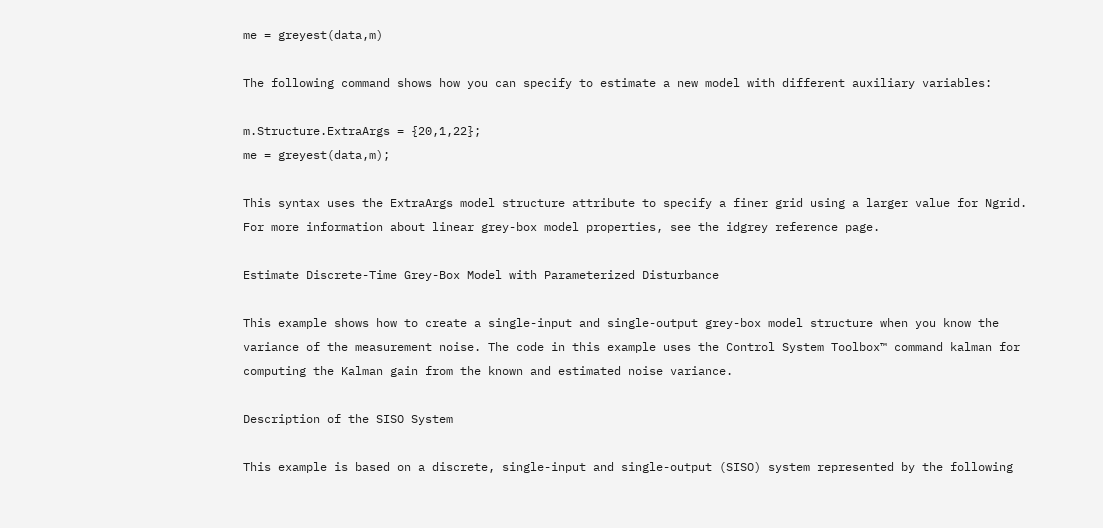me = greyest(data,m)

The following command shows how you can specify to estimate a new model with different auxiliary variables:

m.Structure.ExtraArgs = {20,1,22};
me = greyest(data,m);

This syntax uses the ExtraArgs model structure attribute to specify a finer grid using a larger value for Ngrid. For more information about linear grey-box model properties, see the idgrey reference page.

Estimate Discrete-Time Grey-Box Model with Parameterized Disturbance

This example shows how to create a single-input and single-output grey-box model structure when you know the variance of the measurement noise. The code in this example uses the Control System Toolbox™ command kalman for computing the Kalman gain from the known and estimated noise variance.

Description of the SISO System

This example is based on a discrete, single-input and single-output (SISO) system represented by the following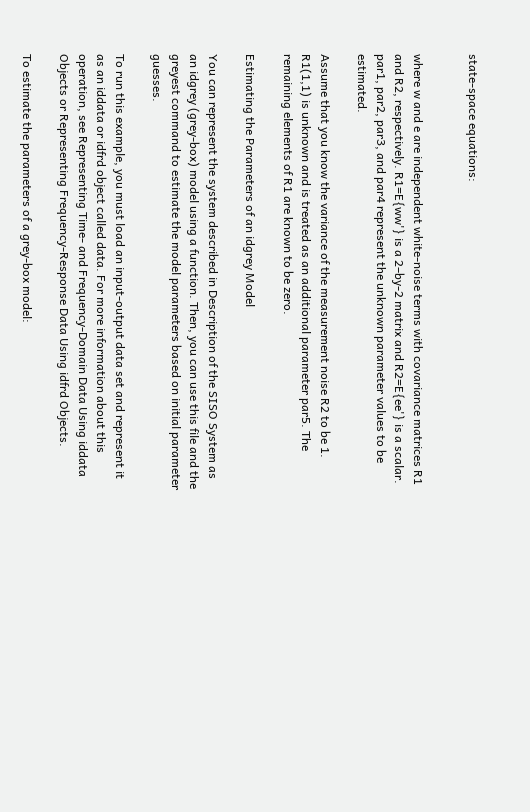state-space equations:


where w and e are independent white-noise terms with covariance matrices R1 and R2, respectively. R1=E{ww'} is a 2–by-2 matrix and R2=E{ee'} is a scalar. par1, par2, par3, and par4 represent the unknown parameter values to be estimated.

Assume that you know the variance of the measurement noise R2 to be 1. R1(1,1) is unknown and is treated as an additional parameter par5. The remaining elements of R1 are known to be zero.

Estimating the Parameters of an idgrey Model

You can represent the system described in Description of the SISO System as an idgrey (grey-box) model using a function. Then, you can use this file and the greyest command to estimate the model parameters based on initial parameter guesses.

To run this example, you must load an input-output data set and represent it as an iddata or idfrd object called data. For more information about this operation, see Representing Time- and Frequency-Domain Data Using iddata Objects or Representing Frequency-Response Data Using idfrd Objects.

To estimate the parameters of a grey-box model: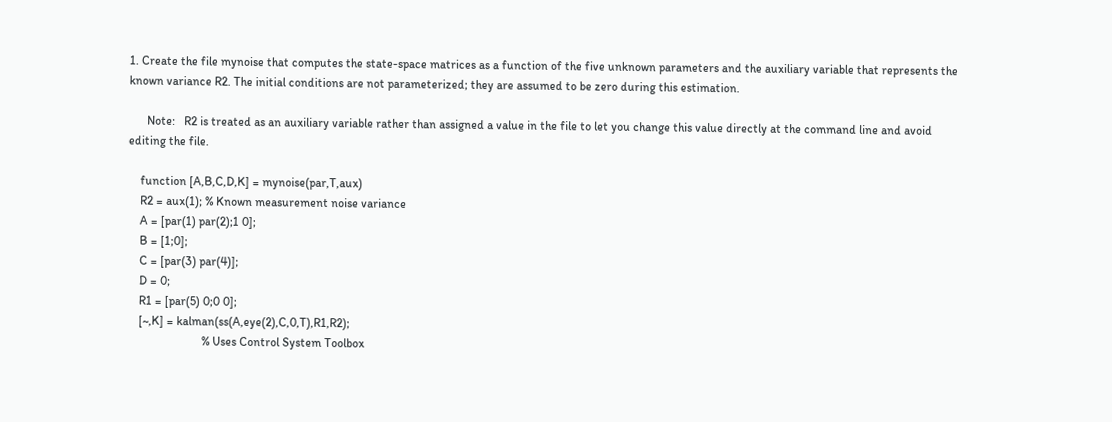1. Create the file mynoise that computes the state-space matrices as a function of the five unknown parameters and the auxiliary variable that represents the known variance R2. The initial conditions are not parameterized; they are assumed to be zero during this estimation.

      Note:   R2 is treated as an auxiliary variable rather than assigned a value in the file to let you change this value directly at the command line and avoid editing the file.

    function [A,B,C,D,K] = mynoise(par,T,aux)
    R2 = aux(1); % Known measurement noise variance
    A = [par(1) par(2);1 0];
    B = [1;0];
    C = [par(3) par(4)];
    D = 0;
    R1 = [par(5) 0;0 0];
    [~,K] = kalman(ss(A,eye(2),C,0,T),R1,R2);
                         % Uses Control System Toolbox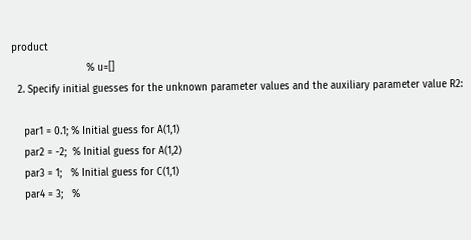product
                         % u=[]
  2. Specify initial guesses for the unknown parameter values and the auxiliary parameter value R2:

    par1 = 0.1; % Initial guess for A(1,1)
    par2 = -2;  % Initial guess for A(1,2)
    par3 = 1;   % Initial guess for C(1,1)
    par4 = 3;   %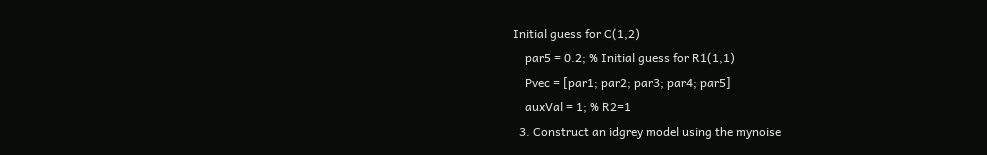Initial guess for C(1,2)
    par5 = 0.2; % Initial guess for R1(1,1)
    Pvec = [par1; par2; par3; par4; par5]
    auxVal = 1; % R2=1
  3. Construct an idgrey model using the mynoise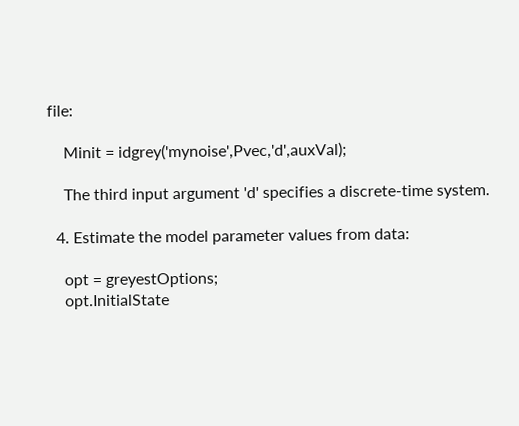file:

    Minit = idgrey('mynoise',Pvec,'d',auxVal);

    The third input argument 'd' specifies a discrete-time system.

  4. Estimate the model parameter values from data:

    opt = greyestOptions;
    opt.InitialState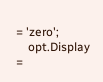= 'zero';
    opt.Display =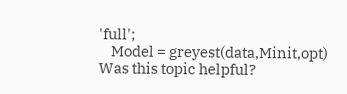'full';
    Model = greyest(data,Minit,opt)
Was this topic helpful?